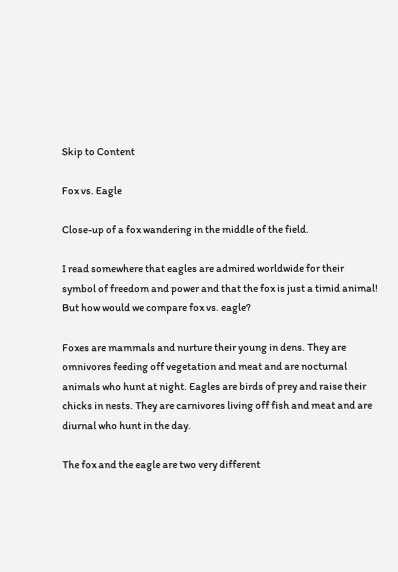Skip to Content

Fox vs. Eagle

Close-up of a fox wandering in the middle of the field.

I read somewhere that eagles are admired worldwide for their symbol of freedom and power and that the fox is just a timid animal! But how would we compare fox vs. eagle?

Foxes are mammals and nurture their young in dens. They are omnivores feeding off vegetation and meat and are nocturnal animals who hunt at night. Eagles are birds of prey and raise their chicks in nests. They are carnivores living off fish and meat and are diurnal who hunt in the day.

The fox and the eagle are two very different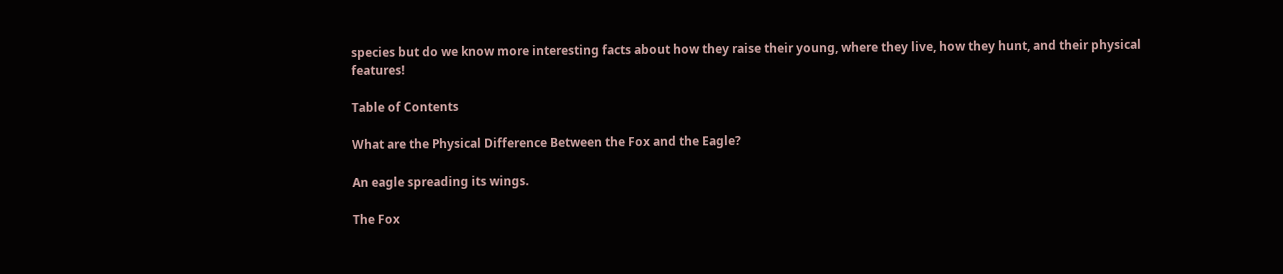species but do we know more interesting facts about how they raise their young, where they live, how they hunt, and their physical features!

Table of Contents

What are the Physical Difference Between the Fox and the Eagle?

An eagle spreading its wings.

The Fox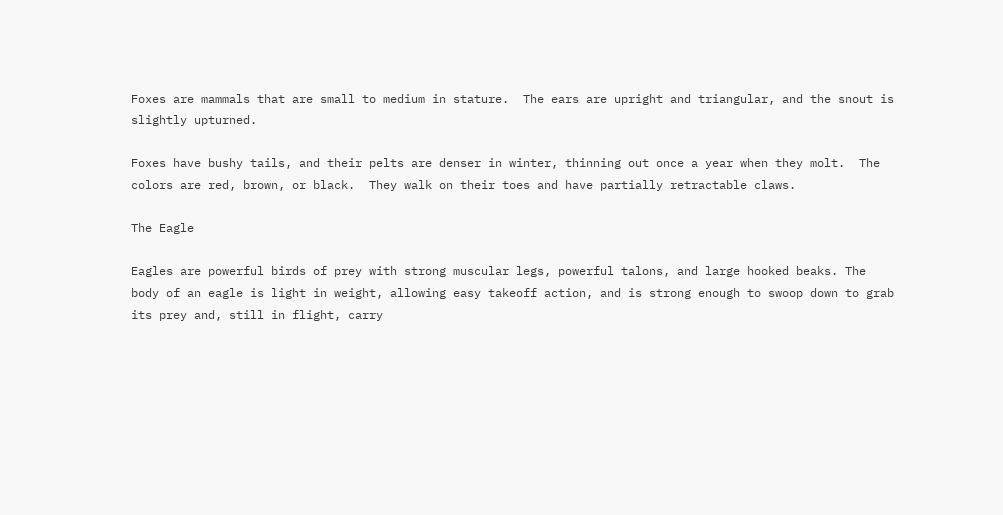Foxes are mammals that are small to medium in stature.  The ears are upright and triangular, and the snout is slightly upturned.

Foxes have bushy tails, and their pelts are denser in winter, thinning out once a year when they molt.  The colors are red, brown, or black.  They walk on their toes and have partially retractable claws.

The Eagle

Eagles are powerful birds of prey with strong muscular legs, powerful talons, and large hooked beaks. The body of an eagle is light in weight, allowing easy takeoff action, and is strong enough to swoop down to grab its prey and, still in flight, carry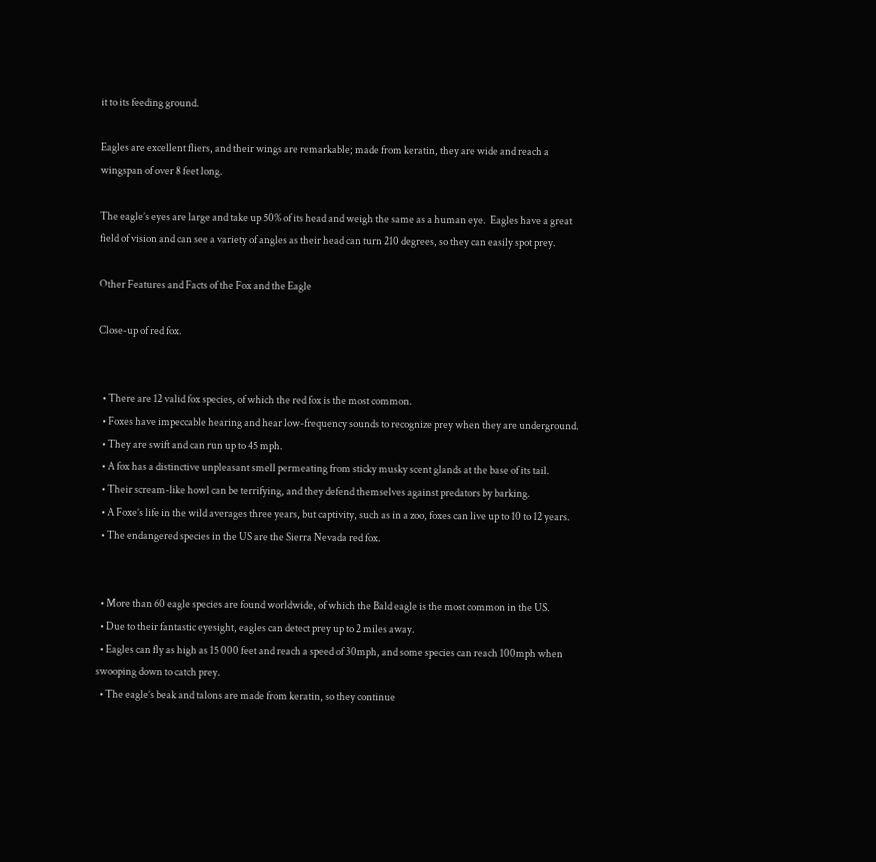it to its feeding ground.

Eagles are excellent fliers, and their wings are remarkable; made from keratin, they are wide and reach a wingspan of over 8 feet long.

The eagle’s eyes are large and take up 50% of its head and weigh the same as a human eye.  Eagles have a great field of vision and can see a variety of angles as their head can turn 210 degrees, so they can easily spot prey.

Other Features and Facts of the Fox and the Eagle

Close-up of red fox.


  • There are 12 valid fox species, of which the red fox is the most common.
  • Foxes have impeccable hearing and hear low-frequency sounds to recognize prey when they are underground.
  • They are swift and can run up to 45 mph.
  • A fox has a distinctive unpleasant smell permeating from sticky musky scent glands at the base of its tail.
  • Their scream-like howl can be terrifying, and they defend themselves against predators by barking.
  • A Foxe’s life in the wild averages three years, but captivity, such as in a zoo, foxes can live up to 10 to 12 years.
  • The endangered species in the US are the Sierra Nevada red fox.


  • More than 60 eagle species are found worldwide, of which the Bald eagle is the most common in the US.
  • Due to their fantastic eyesight, eagles can detect prey up to 2 miles away.
  • Eagles can fly as high as 15 000 feet and reach a speed of 30mph, and some species can reach 100mph when swooping down to catch prey.
  • The eagle’s beak and talons are made from keratin, so they continue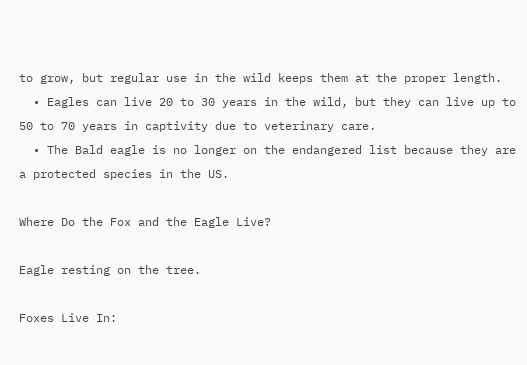to grow, but regular use in the wild keeps them at the proper length.
  • Eagles can live 20 to 30 years in the wild, but they can live up to 50 to 70 years in captivity due to veterinary care.
  • The Bald eagle is no longer on the endangered list because they are a protected species in the US.

Where Do the Fox and the Eagle Live?

Eagle resting on the tree.

Foxes Live In: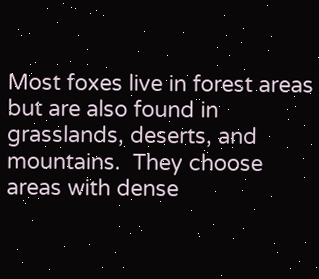Most foxes live in forest areas but are also found in grasslands, deserts, and mountains.  They choose areas with dense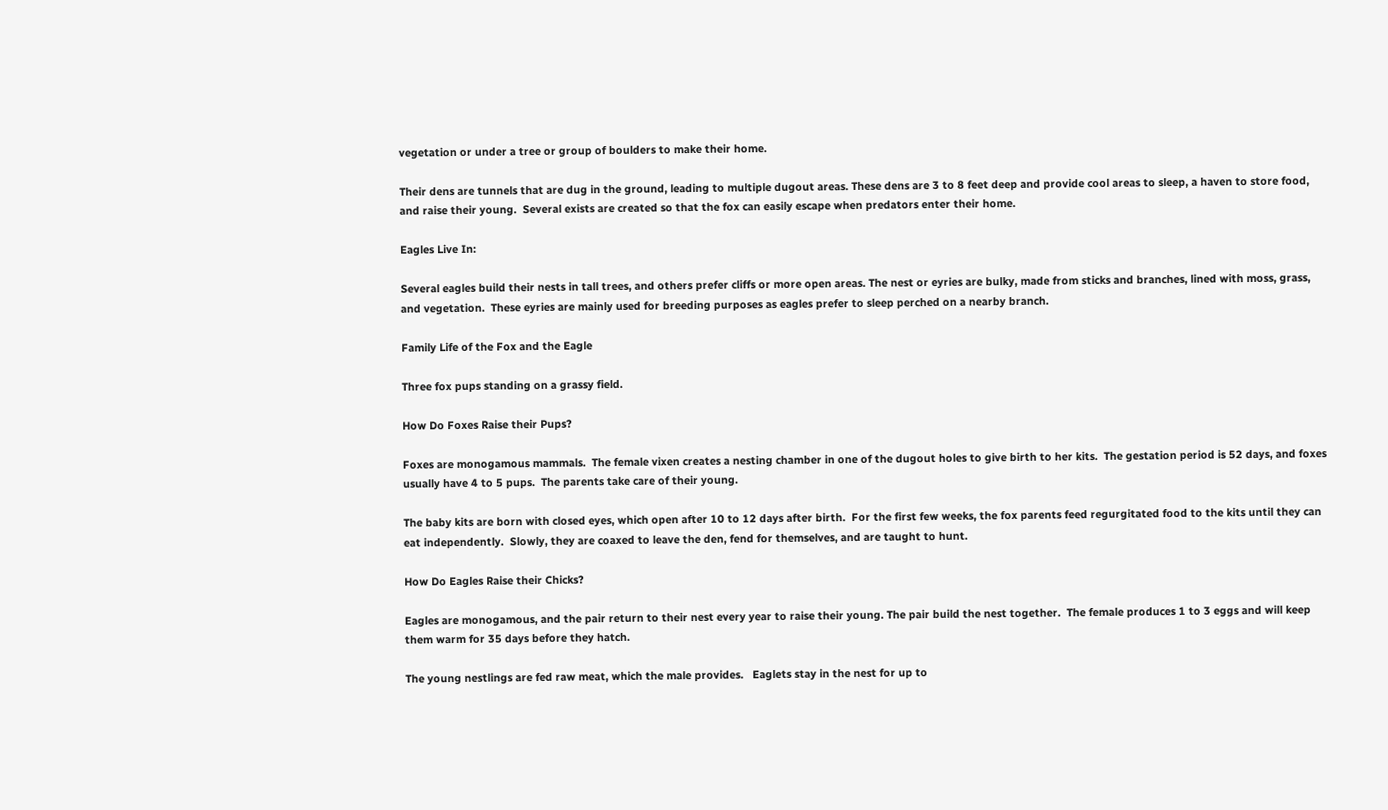vegetation or under a tree or group of boulders to make their home.

Their dens are tunnels that are dug in the ground, leading to multiple dugout areas. These dens are 3 to 8 feet deep and provide cool areas to sleep, a haven to store food, and raise their young.  Several exists are created so that the fox can easily escape when predators enter their home.

Eagles Live In:

Several eagles build their nests in tall trees, and others prefer cliffs or more open areas. The nest or eyries are bulky, made from sticks and branches, lined with moss, grass, and vegetation.  These eyries are mainly used for breeding purposes as eagles prefer to sleep perched on a nearby branch.

Family Life of the Fox and the Eagle

Three fox pups standing on a grassy field.

How Do Foxes Raise their Pups?

Foxes are monogamous mammals.  The female vixen creates a nesting chamber in one of the dugout holes to give birth to her kits.  The gestation period is 52 days, and foxes usually have 4 to 5 pups.  The parents take care of their young.

The baby kits are born with closed eyes, which open after 10 to 12 days after birth.  For the first few weeks, the fox parents feed regurgitated food to the kits until they can eat independently.  Slowly, they are coaxed to leave the den, fend for themselves, and are taught to hunt.

How Do Eagles Raise their Chicks?

Eagles are monogamous, and the pair return to their nest every year to raise their young. The pair build the nest together.  The female produces 1 to 3 eggs and will keep them warm for 35 days before they hatch.

The young nestlings are fed raw meat, which the male provides.   Eaglets stay in the nest for up to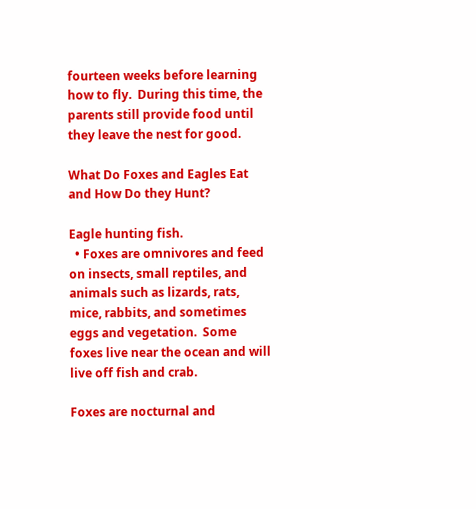fourteen weeks before learning how to fly.  During this time, the parents still provide food until they leave the nest for good.

What Do Foxes and Eagles Eat and How Do they Hunt?

Eagle hunting fish.
  • Foxes are omnivores and feed on insects, small reptiles, and animals such as lizards, rats, mice, rabbits, and sometimes eggs and vegetation.  Some foxes live near the ocean and will live off fish and crab.

Foxes are nocturnal and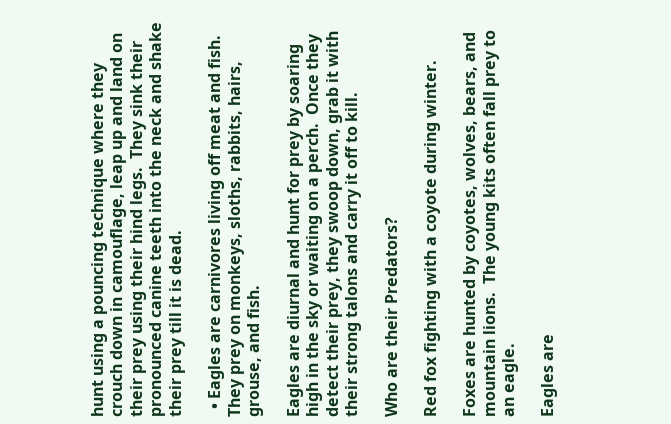hunt using a pouncing technique where they crouch down in camouflage, leap up and land on their prey using their hind legs.  They sink their pronounced canine teeth into the neck and shake their prey till it is dead.

  • Eagles are carnivores living off meat and fish.  They prey on monkeys, sloths, rabbits, hairs, grouse, and fish.

Eagles are diurnal and hunt for prey by soaring high in the sky or waiting on a perch.  Once they detect their prey, they swoop down, grab it with their strong talons and carry it off to kill.

Who are their Predators?

Red fox fighting with a coyote during winter.

Foxes are hunted by coyotes, wolves, bears, and mountain lions.  The young kits often fall prey to an eagle.

Eagles are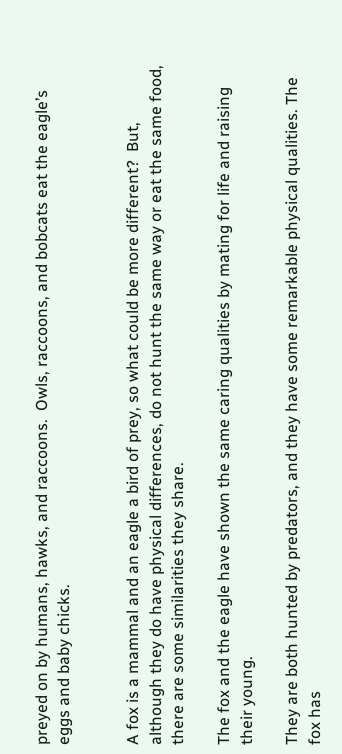preyed on by humans, hawks, and raccoons.  Owls, raccoons, and bobcats eat the eagle’s eggs and baby chicks.


A fox is a mammal and an eagle a bird of prey, so what could be more different?  But, although they do have physical differences, do not hunt the same way or eat the same food, there are some similarities they share.

The fox and the eagle have shown the same caring qualities by mating for life and raising their young.

They are both hunted by predators, and they have some remarkable physical qualities. The fox has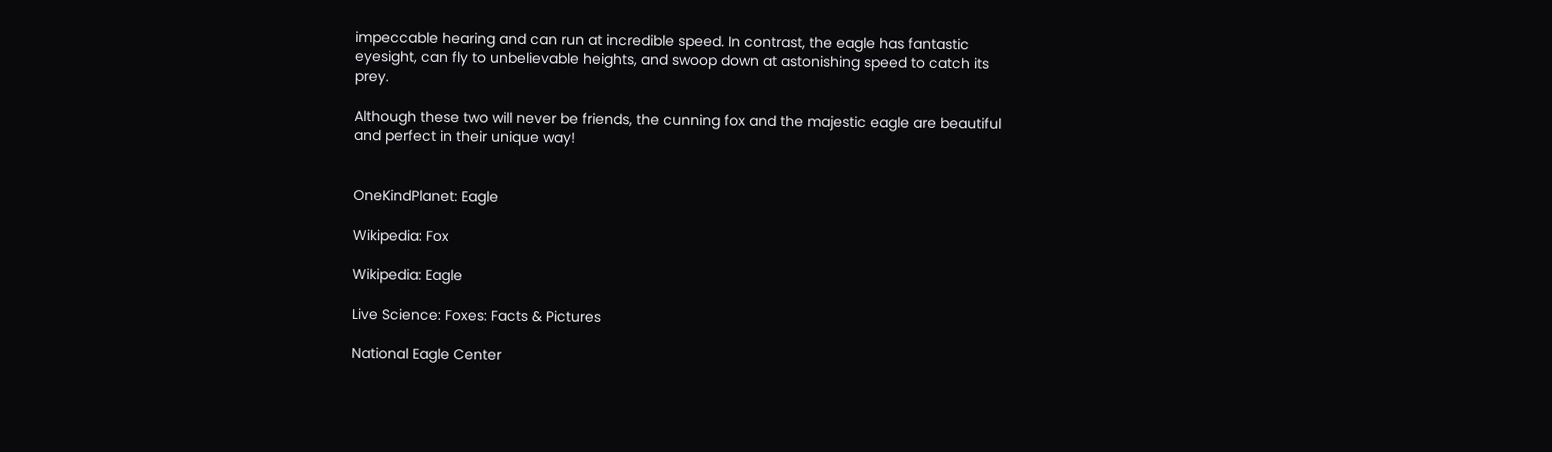impeccable hearing and can run at incredible speed. In contrast, the eagle has fantastic eyesight, can fly to unbelievable heights, and swoop down at astonishing speed to catch its prey.

Although these two will never be friends, the cunning fox and the majestic eagle are beautiful and perfect in their unique way!


OneKindPlanet: Eagle

Wikipedia: Fox

Wikipedia: Eagle

Live Science: Foxes: Facts & Pictures

National Eagle Center